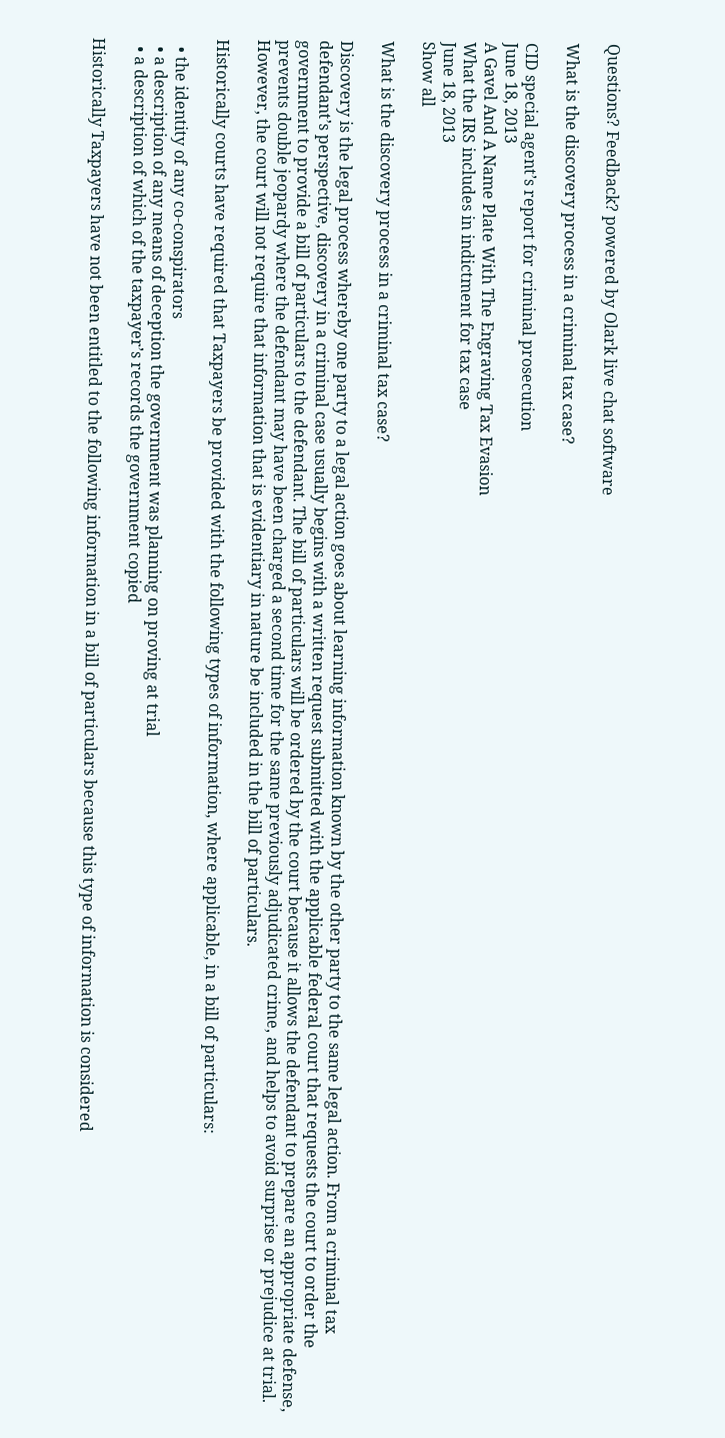Questions? Feedback? powered by Olark live chat software

What is the discovery process in a criminal tax case?

CID special agent’s report for criminal prosecution
June 18, 2013
A Gavel And A Name Plate With The Engraving Tax Evasion
What the IRS includes in indictment for tax case
June 18, 2013
Show all

What is the discovery process in a criminal tax case?

Discovery is the legal process whereby one party to a legal action goes about learning information known by the other party to the same legal action. From a criminal tax defendant’s perspective, discovery in a criminal case usually begins with a written request submitted with the applicable federal court that requests the court to order the government to provide a bill of particulars to the defendant. The bill of particulars will be ordered by the court because it allows the defendant to prepare an appropriate defense, prevents double jeopardy where the defendant may have been charged a second time for the same previously adjudicated crime, and helps to avoid surprise or prejudice at trial. However, the court will not require that information that is evidentiary in nature be included in the bill of particulars.

Historically courts have required that Taxpayers be provided with the following types of information, where applicable, in a bill of particulars:

  • the identity of any co-conspirators
  • a description of any means of deception the government was planning on proving at trial
  • a description of which of the taxpayer’s records the government copied

Historically Taxpayers have not been entitled to the following information in a bill of particulars because this type of information is considered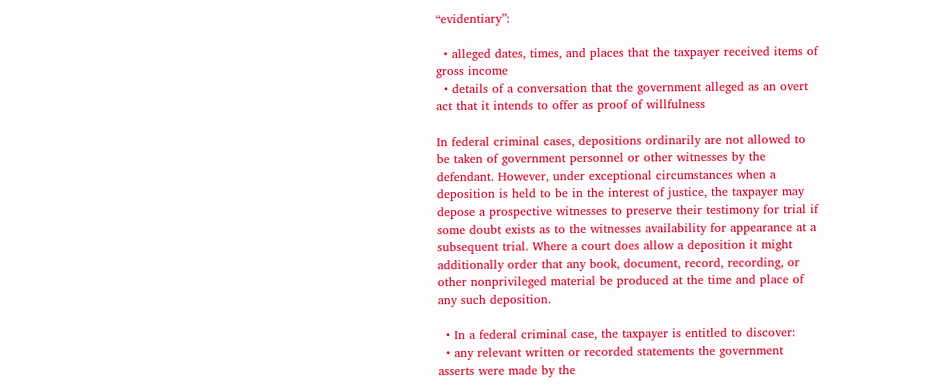“evidentiary”:

  • alleged dates, times, and places that the taxpayer received items of gross income
  • details of a conversation that the government alleged as an overt act that it intends to offer as proof of willfulness

In federal criminal cases, depositions ordinarily are not allowed to be taken of government personnel or other witnesses by the defendant. However, under exceptional circumstances when a deposition is held to be in the interest of justice, the taxpayer may depose a prospective witnesses to preserve their testimony for trial if some doubt exists as to the witnesses availability for appearance at a subsequent trial. Where a court does allow a deposition it might additionally order that any book, document, record, recording, or other nonprivileged material be produced at the time and place of any such deposition.

  • In a federal criminal case, the taxpayer is entitled to discover:
  • any relevant written or recorded statements the government asserts were made by the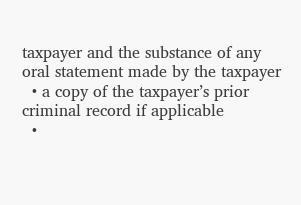taxpayer and the substance of any oral statement made by the taxpayer
  • a copy of the taxpayer’s prior criminal record if applicable
  •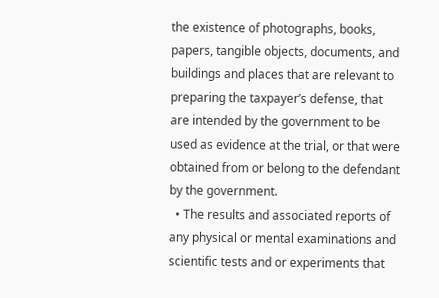the existence of photographs, books, papers, tangible objects, documents, and buildings and places that are relevant to preparing the taxpayer’s defense, that are intended by the government to be used as evidence at the trial, or that were obtained from or belong to the defendant by the government.
  • The results and associated reports of any physical or mental examinations and scientific tests and or experiments that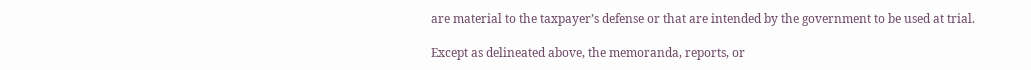are material to the taxpayer’s defense or that are intended by the government to be used at trial.

Except as delineated above, the memoranda, reports, or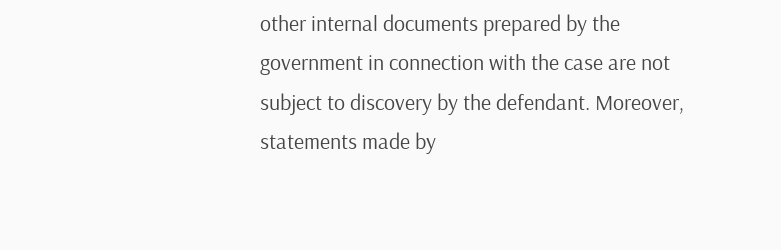other internal documents prepared by the government in connection with the case are not subject to discovery by the defendant. Moreover, statements made by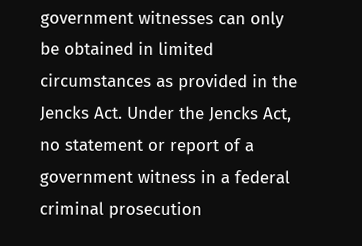government witnesses can only be obtained in limited circumstances as provided in the Jencks Act. Under the Jencks Act, no statement or report of a government witness in a federal criminal prosecution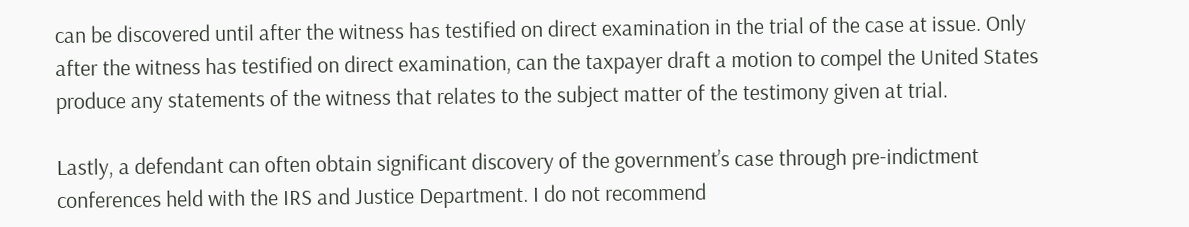can be discovered until after the witness has testified on direct examination in the trial of the case at issue. Only after the witness has testified on direct examination, can the taxpayer draft a motion to compel the United States produce any statements of the witness that relates to the subject matter of the testimony given at trial.

Lastly, a defendant can often obtain significant discovery of the government’s case through pre-indictment conferences held with the IRS and Justice Department. I do not recommend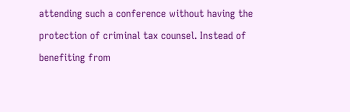attending such a conference without having the protection of criminal tax counsel. Instead of benefiting from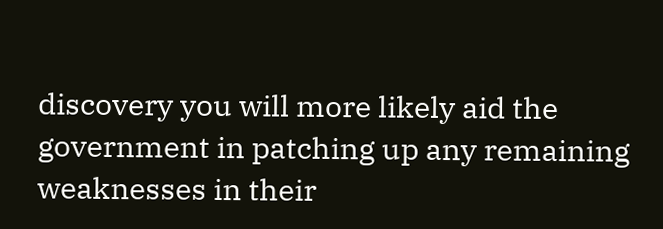discovery you will more likely aid the government in patching up any remaining weaknesses in their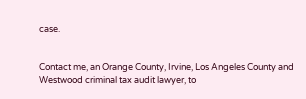case.


Contact me, an Orange County, Irvine, Los Angeles County and Westwood criminal tax audit lawyer, to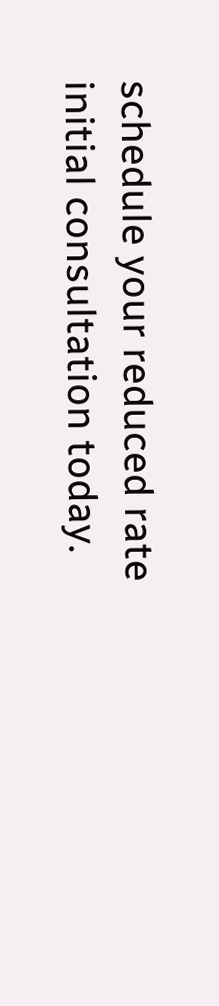schedule your reduced rate initial consultation today.